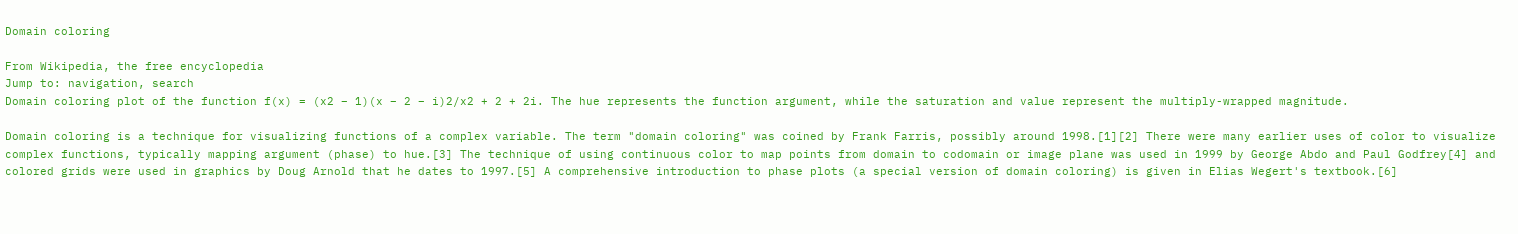Domain coloring

From Wikipedia, the free encyclopedia
Jump to: navigation, search
Domain coloring plot of the function f(x) = (x2 − 1)(x − 2 − i)2/x2 + 2 + 2i. The hue represents the function argument, while the saturation and value represent the multiply-wrapped magnitude.

Domain coloring is a technique for visualizing functions of a complex variable. The term "domain coloring" was coined by Frank Farris, possibly around 1998.[1][2] There were many earlier uses of color to visualize complex functions, typically mapping argument (phase) to hue.[3] The technique of using continuous color to map points from domain to codomain or image plane was used in 1999 by George Abdo and Paul Godfrey[4] and colored grids were used in graphics by Doug Arnold that he dates to 1997.[5] A comprehensive introduction to phase plots (a special version of domain coloring) is given in Elias Wegert's textbook.[6]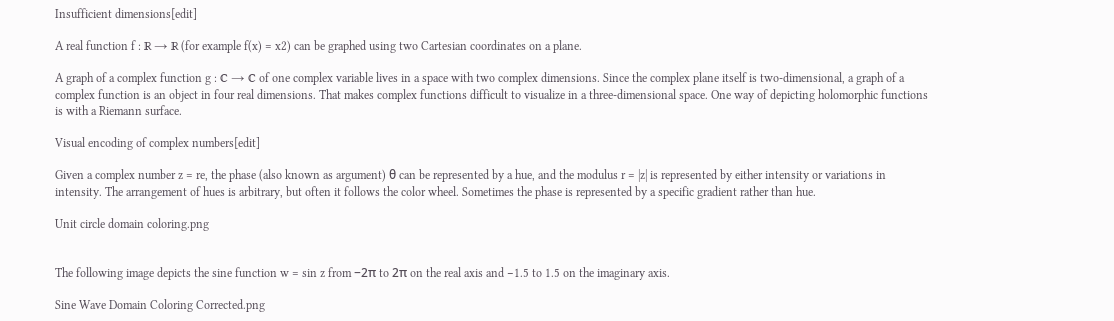Insufficient dimensions[edit]

A real function f : ℝ → ℝ (for example f(x) = x2) can be graphed using two Cartesian coordinates on a plane.

A graph of a complex function g : ℂ → ℂ of one complex variable lives in a space with two complex dimensions. Since the complex plane itself is two-dimensional, a graph of a complex function is an object in four real dimensions. That makes complex functions difficult to visualize in a three-dimensional space. One way of depicting holomorphic functions is with a Riemann surface.

Visual encoding of complex numbers[edit]

Given a complex number z = re, the phase (also known as argument) θ can be represented by a hue, and the modulus r = |z| is represented by either intensity or variations in intensity. The arrangement of hues is arbitrary, but often it follows the color wheel. Sometimes the phase is represented by a specific gradient rather than hue.

Unit circle domain coloring.png


The following image depicts the sine function w = sin z from −2π to 2π on the real axis and −1.5 to 1.5 on the imaginary axis.

Sine Wave Domain Coloring Corrected.png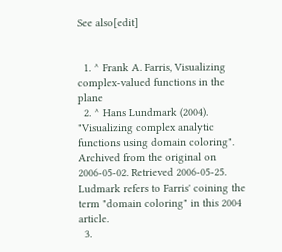See also[edit]


  1. ^ Frank A. Farris, Visualizing complex-valued functions in the plane
  2. ^ Hans Lundmark (2004). "Visualizing complex analytic functions using domain coloring". Archived from the original on 2006-05-02. Retrieved 2006-05-25.  Ludmark refers to Farris' coining the term "domain coloring" in this 2004 article.
  3.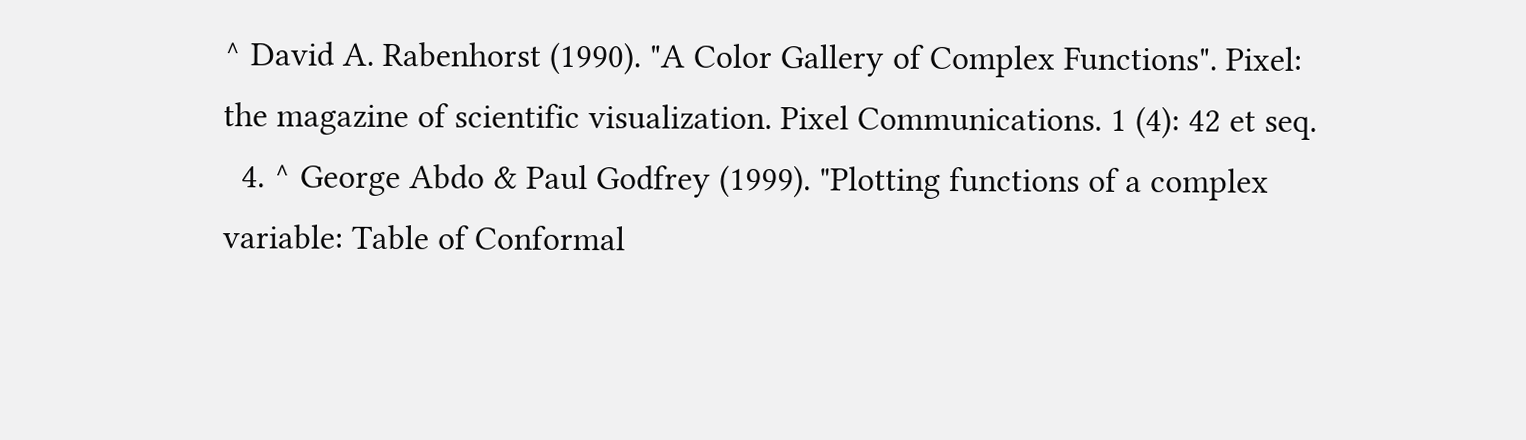^ David A. Rabenhorst (1990). "A Color Gallery of Complex Functions". Pixel: the magazine of scientific visualization. Pixel Communications. 1 (4): 42 et seq.
  4. ^ George Abdo & Paul Godfrey (1999). "Plotting functions of a complex variable: Table of Conformal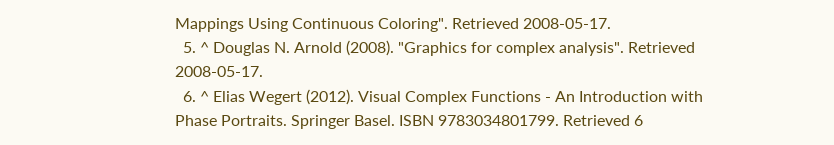Mappings Using Continuous Coloring". Retrieved 2008-05-17.
  5. ^ Douglas N. Arnold (2008). "Graphics for complex analysis". Retrieved 2008-05-17.
  6. ^ Elias Wegert (2012). Visual Complex Functions - An Introduction with Phase Portraits. Springer Basel. ISBN 9783034801799. Retrieved 6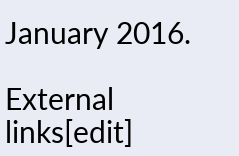January 2016.

External links[edit]